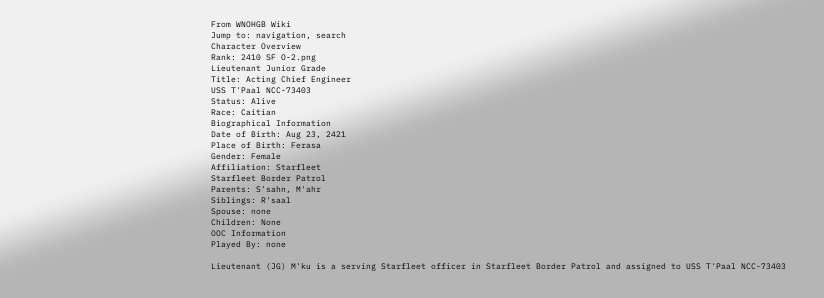From WNOHGB Wiki
Jump to: navigation, search
Character Overview
Rank: 2410 SF O-2.png
Lieutenant Junior Grade
Title: Acting Chief Engineer
USS T'Paal NCC-73403
Status: Alive
Race: Caitian
Biographical Information
Date of Birth: Aug 23, 2421
Place of Birth: Ferasa
Gender: Female
Affiliation: Starfleet
Starfleet Border Patrol
Parents: S'sahn, M'ahr
Siblings: R'saal
Spouse: none
Children: None
OOC Information
Played By: none

Lieutenant (JG) M'ku is a serving Starfleet officer in Starfleet Border Patrol and assigned to USS T'Paal NCC-73403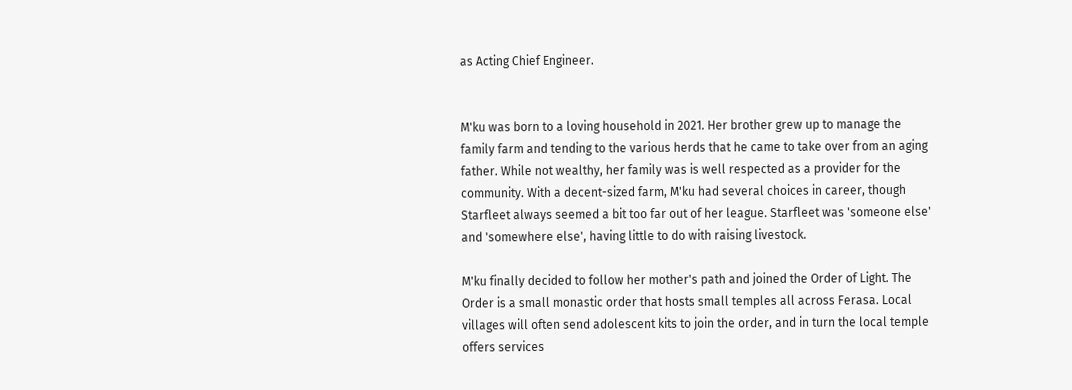as Acting Chief Engineer.


M'ku was born to a loving household in 2021. Her brother grew up to manage the family farm and tending to the various herds that he came to take over from an aging father. While not wealthy, her family was is well respected as a provider for the community. With a decent-sized farm, M'ku had several choices in career, though Starfleet always seemed a bit too far out of her league. Starfleet was 'someone else' and 'somewhere else', having little to do with raising livestock.

M'ku finally decided to follow her mother's path and joined the Order of Light. The Order is a small monastic order that hosts small temples all across Ferasa. Local villages will often send adolescent kits to join the order, and in turn the local temple offers services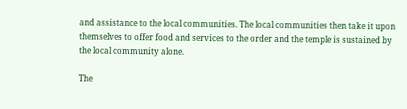and assistance to the local communities. The local communities then take it upon themselves to offer food and services to the order and the temple is sustained by the local community alone.

The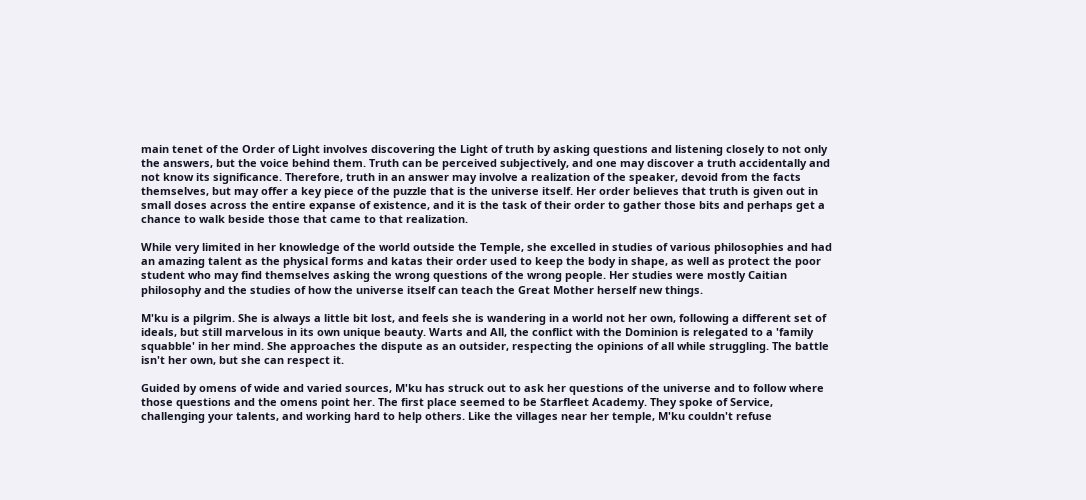main tenet of the Order of Light involves discovering the Light of truth by asking questions and listening closely to not only the answers, but the voice behind them. Truth can be perceived subjectively, and one may discover a truth accidentally and not know its significance. Therefore, truth in an answer may involve a realization of the speaker, devoid from the facts themselves, but may offer a key piece of the puzzle that is the universe itself. Her order believes that truth is given out in small doses across the entire expanse of existence, and it is the task of their order to gather those bits and perhaps get a chance to walk beside those that came to that realization.

While very limited in her knowledge of the world outside the Temple, she excelled in studies of various philosophies and had an amazing talent as the physical forms and katas their order used to keep the body in shape, as well as protect the poor student who may find themselves asking the wrong questions of the wrong people. Her studies were mostly Caitian philosophy and the studies of how the universe itself can teach the Great Mother herself new things.

M'ku is a pilgrim. She is always a little bit lost, and feels she is wandering in a world not her own, following a different set of ideals, but still marvelous in its own unique beauty. Warts and All, the conflict with the Dominion is relegated to a 'family squabble' in her mind. She approaches the dispute as an outsider, respecting the opinions of all while struggling. The battle isn't her own, but she can respect it.

Guided by omens of wide and varied sources, M'ku has struck out to ask her questions of the universe and to follow where those questions and the omens point her. The first place seemed to be Starfleet Academy. They spoke of Service, challenging your talents, and working hard to help others. Like the villages near her temple, M'ku couldn't refuse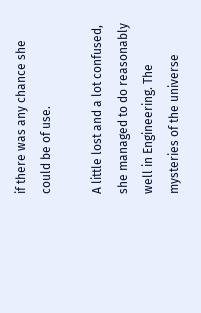if there was any chance she could be of use.

A little lost and a lot confused, she managed to do reasonably well in Engineering. The mysteries of the universe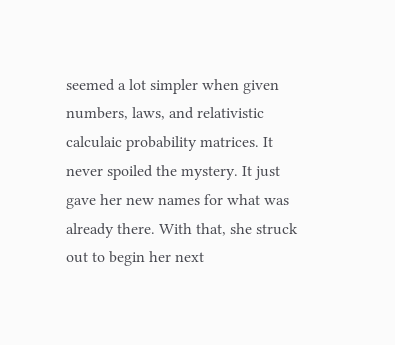seemed a lot simpler when given numbers, laws, and relativistic calculaic probability matrices. It never spoiled the mystery. It just gave her new names for what was already there. With that, she struck out to begin her next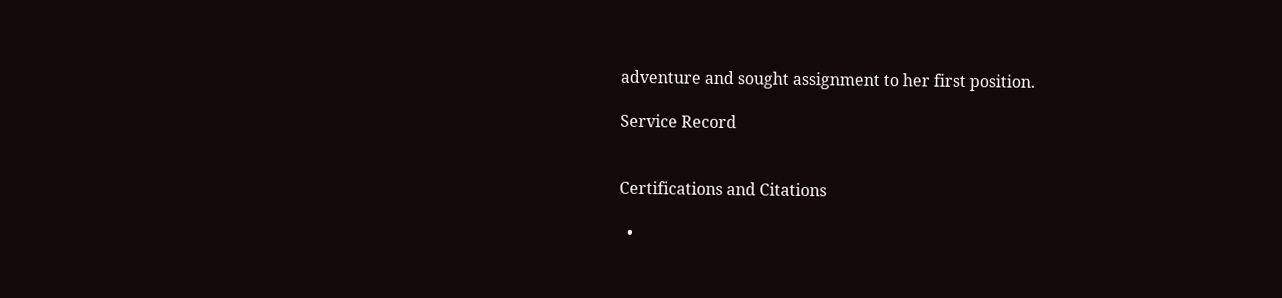adventure and sought assignment to her first position.

Service Record


Certifications and Citations

  •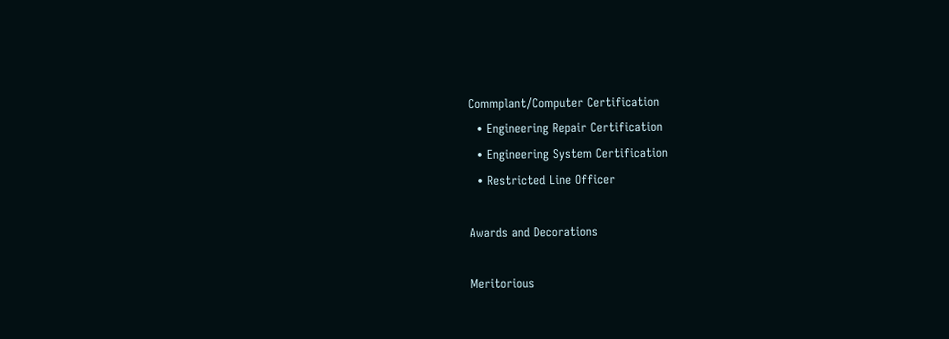Commplant/Computer Certification
  • Engineering Repair Certification
  • Engineering System Certification
  • Restricted Line Officer

Awards and Decorations

Meritorious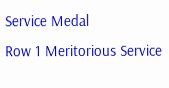Service Medal
Row 1 Meritorious Service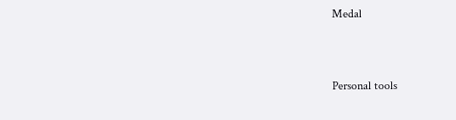Medal


Personal tools